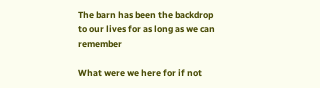The barn has been the backdrop to our lives for as long as we can remember

What were we here for if not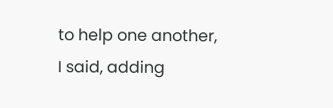to help one another, I said, adding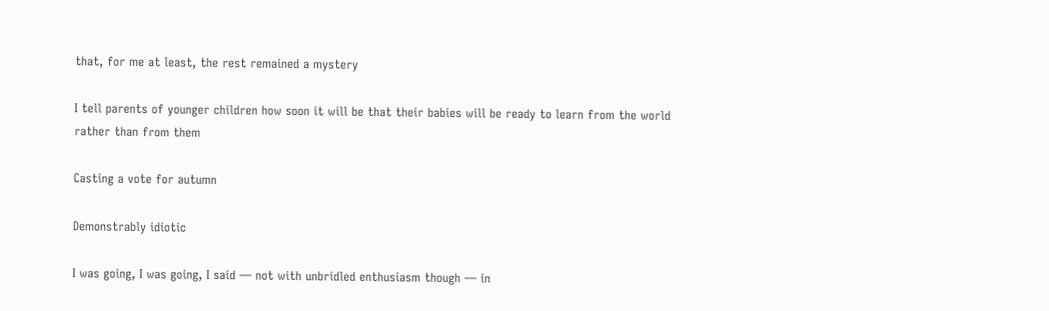that, for me at least, the rest remained a mystery

I tell parents of younger children how soon it will be that their babies will be ready to learn from the world rather than from them

Casting a vote for autumn

Demonstrably idiotic

I was going, I was going, I said — not with unbridled enthusiasm though — in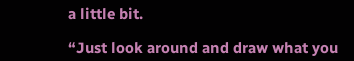a little bit.

“Just look around and draw what you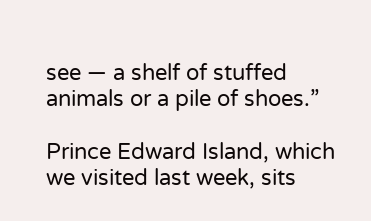see — a shelf of stuffed animals or a pile of shoes.”

Prince Edward Island, which we visited last week, sits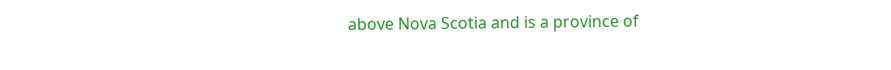above Nova Scotia and is a province of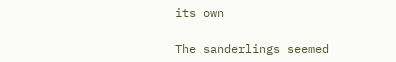its own

The sanderlings seemed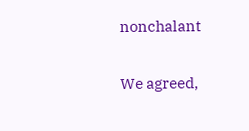nonchalant

We agreed,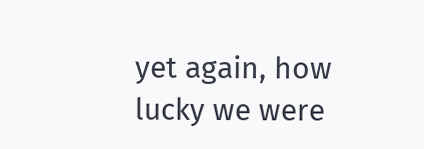yet again, how lucky we were